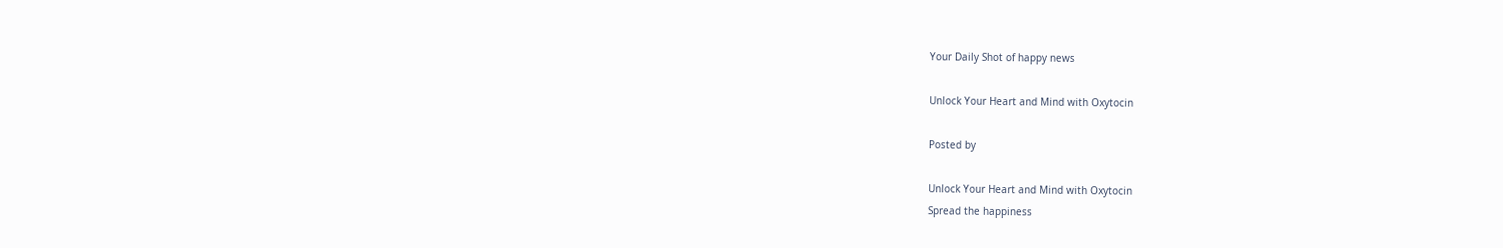Your Daily Shot of happy news

Unlock Your Heart and Mind with Oxytocin

Posted by

Unlock Your Heart and Mind with Oxytocin
Spread the happiness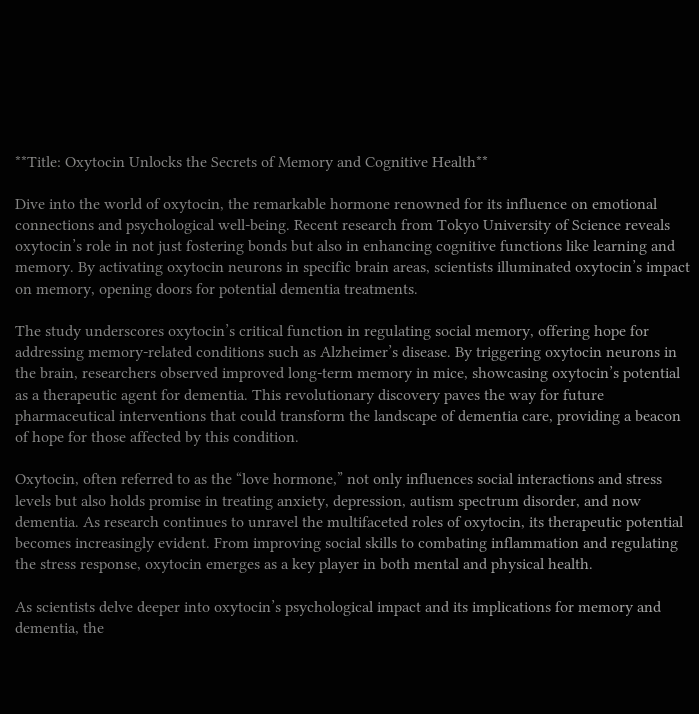**Title: Oxytocin Unlocks the Secrets of Memory and Cognitive Health**

Dive into the world of oxytocin, the remarkable hormone renowned for its influence on emotional connections and psychological well-being. Recent research from Tokyo University of Science reveals oxytocin’s role in not just fostering bonds but also in enhancing cognitive functions like learning and memory. By activating oxytocin neurons in specific brain areas, scientists illuminated oxytocin’s impact on memory, opening doors for potential dementia treatments.

The study underscores oxytocin’s critical function in regulating social memory, offering hope for addressing memory-related conditions such as Alzheimer’s disease. By triggering oxytocin neurons in the brain, researchers observed improved long-term memory in mice, showcasing oxytocin’s potential as a therapeutic agent for dementia. This revolutionary discovery paves the way for future pharmaceutical interventions that could transform the landscape of dementia care, providing a beacon of hope for those affected by this condition.

Oxytocin, often referred to as the “love hormone,” not only influences social interactions and stress levels but also holds promise in treating anxiety, depression, autism spectrum disorder, and now dementia. As research continues to unravel the multifaceted roles of oxytocin, its therapeutic potential becomes increasingly evident. From improving social skills to combating inflammation and regulating the stress response, oxytocin emerges as a key player in both mental and physical health.

As scientists delve deeper into oxytocin’s psychological impact and its implications for memory and dementia, the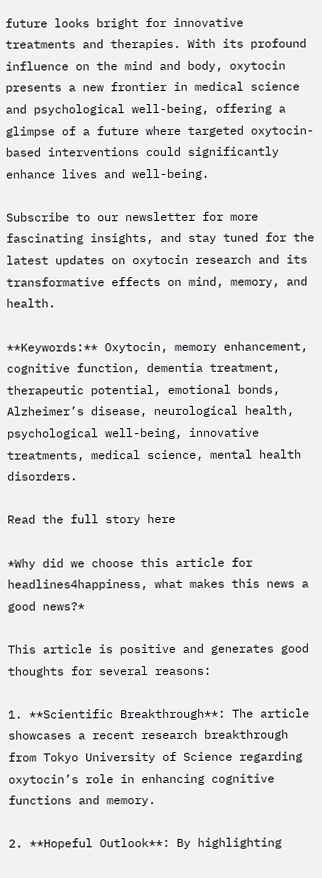future looks bright for innovative treatments and therapies. With its profound influence on the mind and body, oxytocin presents a new frontier in medical science and psychological well-being, offering a glimpse of a future where targeted oxytocin-based interventions could significantly enhance lives and well-being.

Subscribe to our newsletter for more fascinating insights, and stay tuned for the latest updates on oxytocin research and its transformative effects on mind, memory, and health.

**Keywords:** Oxytocin, memory enhancement, cognitive function, dementia treatment, therapeutic potential, emotional bonds, Alzheimer’s disease, neurological health, psychological well-being, innovative treatments, medical science, mental health disorders.

Read the full story here

*Why did we choose this article for headlines4happiness, what makes this news a good news?*

This article is positive and generates good thoughts for several reasons:

1. **Scientific Breakthrough**: The article showcases a recent research breakthrough from Tokyo University of Science regarding oxytocin’s role in enhancing cognitive functions and memory.

2. **Hopeful Outlook**: By highlighting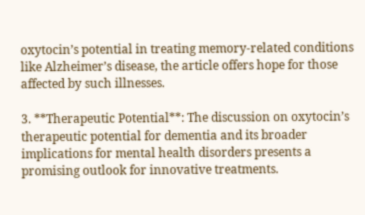oxytocin’s potential in treating memory-related conditions like Alzheimer’s disease, the article offers hope for those affected by such illnesses.

3. **Therapeutic Potential**: The discussion on oxytocin’s therapeutic potential for dementia and its broader implications for mental health disorders presents a promising outlook for innovative treatments.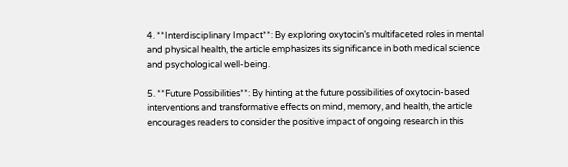4. **Interdisciplinary Impact**: By exploring oxytocin’s multifaceted roles in mental and physical health, the article emphasizes its significance in both medical science and psychological well-being.

5. **Future Possibilities**: By hinting at the future possibilities of oxytocin-based interventions and transformative effects on mind, memory, and health, the article encourages readers to consider the positive impact of ongoing research in this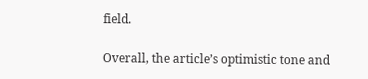field.

Overall, the article’s optimistic tone and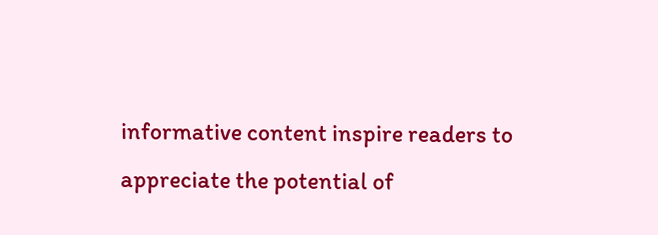informative content inspire readers to appreciate the potential of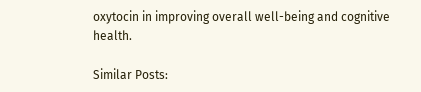oxytocin in improving overall well-being and cognitive health.

Similar Posts: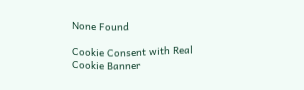None Found

Cookie Consent with Real Cookie Banner